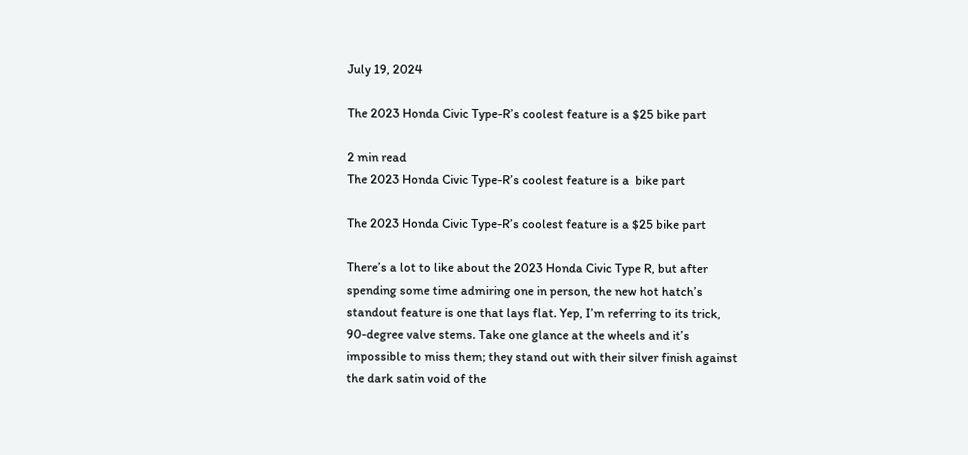July 19, 2024

The 2023 Honda Civic Type-R’s coolest feature is a $25 bike part

2 min read
The 2023 Honda Civic Type-R’s coolest feature is a  bike part

The 2023 Honda Civic Type-R’s coolest feature is a $25 bike part

There’s a lot to like about the 2023 Honda Civic Type R, but after spending some time admiring one in person, the new hot hatch’s standout feature is one that lays flat. Yep, I’m referring to its trick, 90-degree valve stems. Take one glance at the wheels and it’s impossible to miss them; they stand out with their silver finish against the dark satin void of the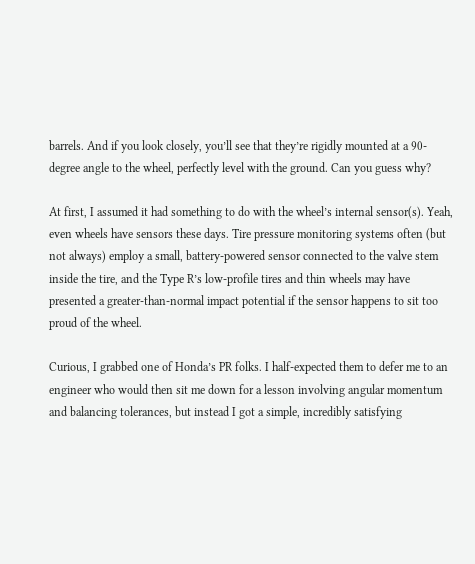barrels. And if you look closely, you’ll see that they’re rigidly mounted at a 90-degree angle to the wheel, perfectly level with the ground. Can you guess why?

At first, I assumed it had something to do with the wheel’s internal sensor(s). Yeah, even wheels have sensors these days. Tire pressure monitoring systems often (but not always) employ a small, battery-powered sensor connected to the valve stem inside the tire, and the Type R’s low-profile tires and thin wheels may have presented a greater-than-normal impact potential if the sensor happens to sit too proud of the wheel.

Curious, I grabbed one of Honda’s PR folks. I half-expected them to defer me to an engineer who would then sit me down for a lesson involving angular momentum and balancing tolerances, but instead I got a simple, incredibly satisfying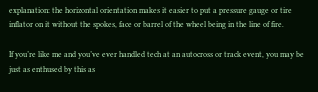explanation: the horizontal orientation makes it easier to put a pressure gauge or tire inflator on it without the spokes, face or barrel of the wheel being in the line of fire.

If you’re like me and you’ve ever handled tech at an autocross or track event, you may be just as enthused by this as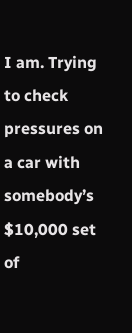I am. Trying to check pressures on a car with somebody’s $10,000 set of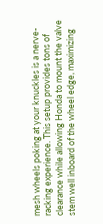mesh wheels poking at your knuckles is a nerve-racking experience. This setup provides tons of clearance while allowing Honda to mount the valve stem well inboard of the wheel edge, maximizing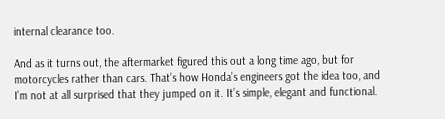internal clearance too.

And as it turns out, the aftermarket figured this out a long time ago, but for motorcycles rather than cars. That’s how Honda’s engineers got the idea too, and I’m not at all surprised that they jumped on it. It’s simple, elegant and functional.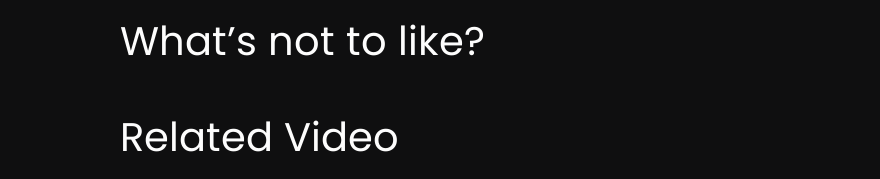What’s not to like?

Related Video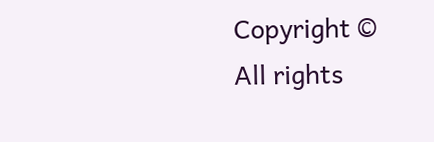Copyright © All rights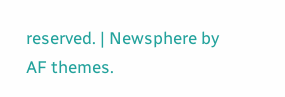reserved. | Newsphere by AF themes.